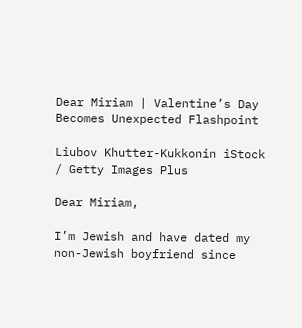Dear Miriam | Valentine’s Day Becomes Unexpected Flashpoint

Liubov Khutter-Kukkonin iStock / Getty Images Plus

Dear Miriam,

I’m Jewish and have dated my non-Jewish boyfriend since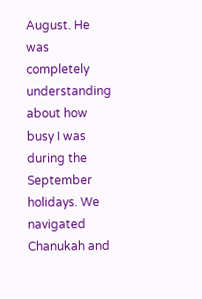August. He was completely understanding about how busy I was during the September holidays. We navigated Chanukah and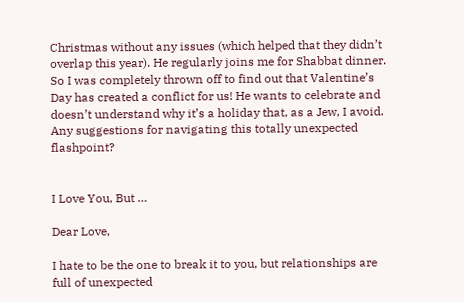Christmas without any issues (which helped that they didn’t overlap this year). He regularly joins me for Shabbat dinner. So I was completely thrown off to find out that Valentine’s Day has created a conflict for us! He wants to celebrate and doesn’t understand why it’s a holiday that, as a Jew, I avoid. Any suggestions for navigating this totally unexpected flashpoint?


I Love You, But …

Dear Love,

I hate to be the one to break it to you, but relationships are full of unexpected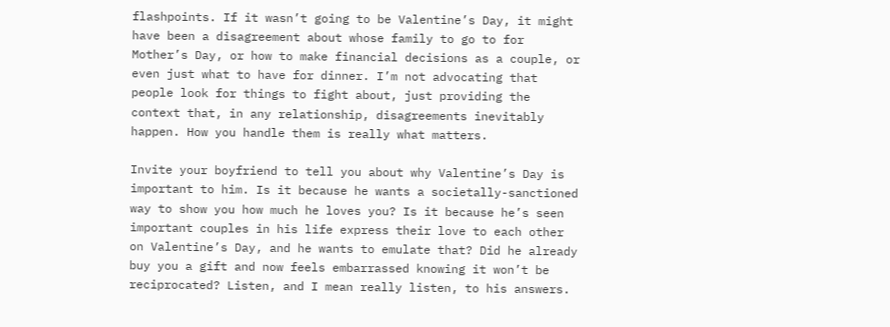flashpoints. If it wasn’t going to be Valentine’s Day, it might have been a disagreement about whose family to go to for Mother’s Day, or how to make financial decisions as a couple, or even just what to have for dinner. I’m not advocating that people look for things to fight about, just providing the context that, in any relationship, disagreements inevitably happen. How you handle them is really what matters.

Invite your boyfriend to tell you about why Valentine’s Day is important to him. Is it because he wants a societally-sanctioned way to show you how much he loves you? Is it because he’s seen important couples in his life express their love to each other on Valentine’s Day, and he wants to emulate that? Did he already buy you a gift and now feels embarrassed knowing it won’t be reciprocated? Listen, and I mean really listen, to his answers.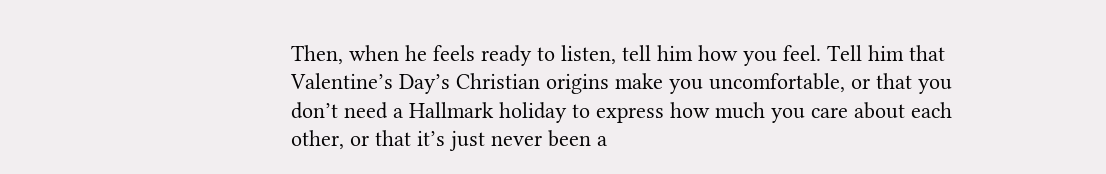Then, when he feels ready to listen, tell him how you feel. Tell him that Valentine’s Day’s Christian origins make you uncomfortable, or that you don’t need a Hallmark holiday to express how much you care about each other, or that it’s just never been a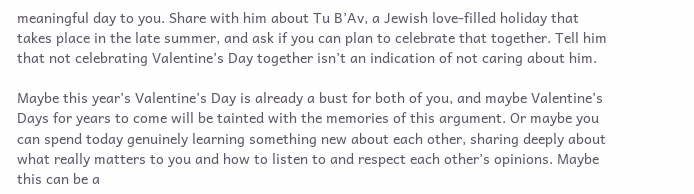meaningful day to you. Share with him about Tu B’Av, a Jewish love-filled holiday that takes place in the late summer, and ask if you can plan to celebrate that together. Tell him that not celebrating Valentine’s Day together isn’t an indication of not caring about him.

Maybe this year’s Valentine’s Day is already a bust for both of you, and maybe Valentine’s Days for years to come will be tainted with the memories of this argument. Or maybe you can spend today genuinely learning something new about each other, sharing deeply about what really matters to you and how to listen to and respect each other’s opinions. Maybe this can be a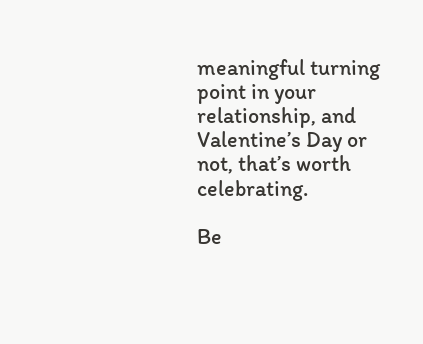meaningful turning point in your relationship, and Valentine’s Day or not, that’s worth celebrating.

Be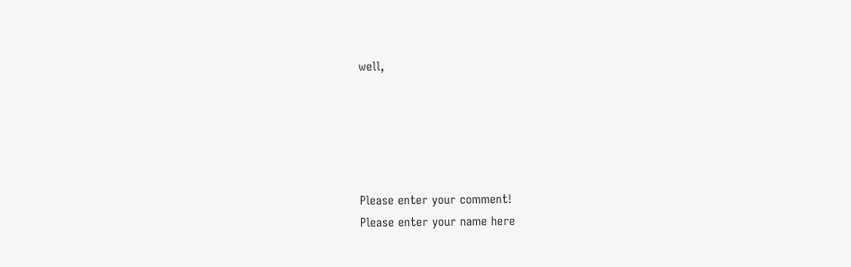well,





Please enter your comment!
Please enter your name here